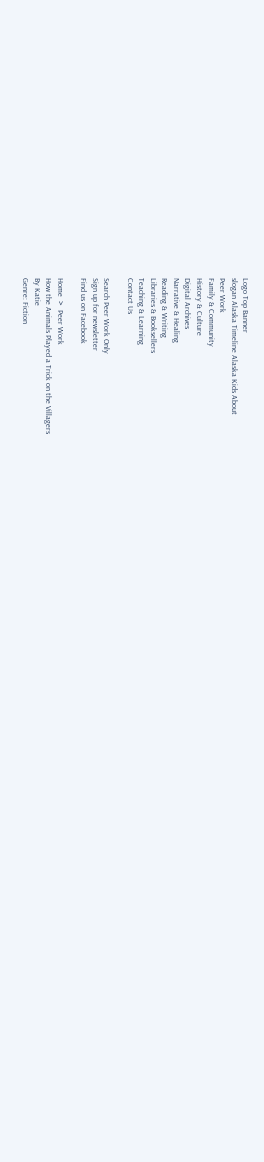Logo Top Banner
slogan Alaska Timeline Alaska Kids About
Peer Work
Family & Community
History & Culture
Digital Archives
Narrative & Healing
Reading & Writing
Libraries & Booksellers
Teaching & Learning
Contact Us

Search Peer Work Only
Sign up for newsletter
Find us on Facebook

Home  >  Peer Work
How the Animals Played a Trick on the Villagers
By Katie
Genre: Fiction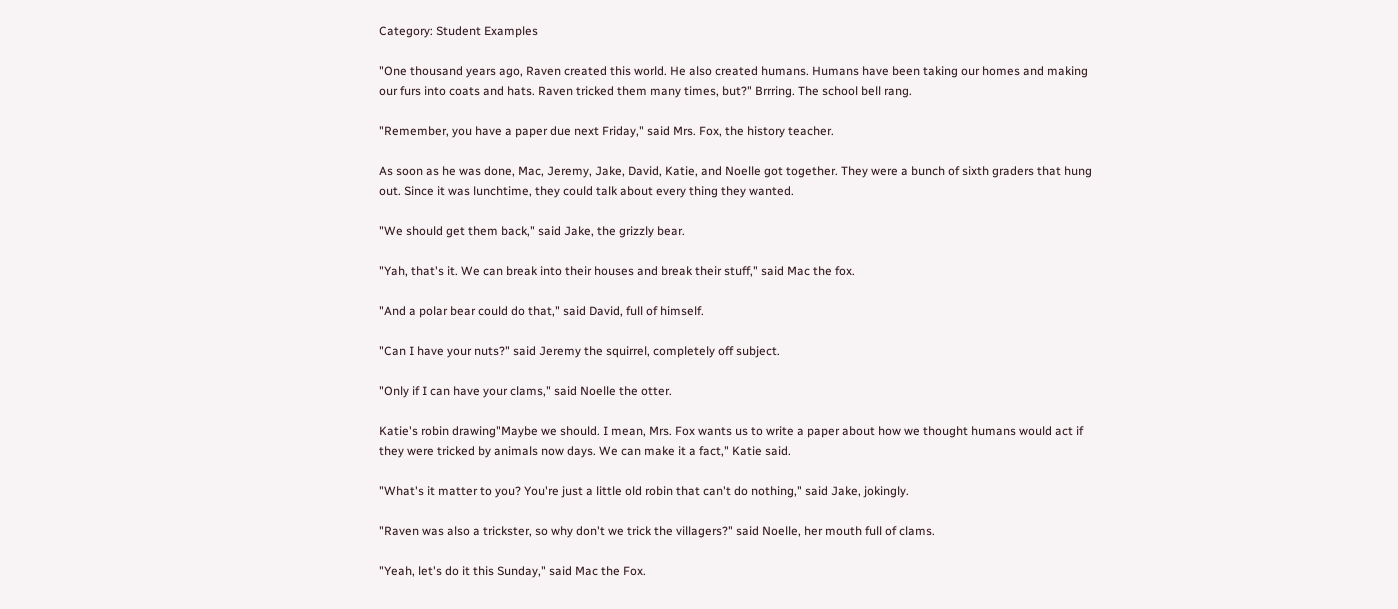Category: Student Examples

"One thousand years ago, Raven created this world. He also created humans. Humans have been taking our homes and making our furs into coats and hats. Raven tricked them many times, but?" Brrring. The school bell rang.

"Remember, you have a paper due next Friday," said Mrs. Fox, the history teacher.

As soon as he was done, Mac, Jeremy, Jake, David, Katie, and Noelle got together. They were a bunch of sixth graders that hung out. Since it was lunchtime, they could talk about every thing they wanted.

"We should get them back," said Jake, the grizzly bear.

"Yah, that's it. We can break into their houses and break their stuff," said Mac the fox.

"And a polar bear could do that," said David, full of himself.

"Can I have your nuts?" said Jeremy the squirrel, completely off subject.

"Only if I can have your clams," said Noelle the otter.

Katie's robin drawing"Maybe we should. I mean, Mrs. Fox wants us to write a paper about how we thought humans would act if they were tricked by animals now days. We can make it a fact," Katie said.

"What's it matter to you? You're just a little old robin that can't do nothing," said Jake, jokingly.

"Raven was also a trickster, so why don't we trick the villagers?" said Noelle, her mouth full of clams.

"Yeah, let's do it this Sunday," said Mac the Fox.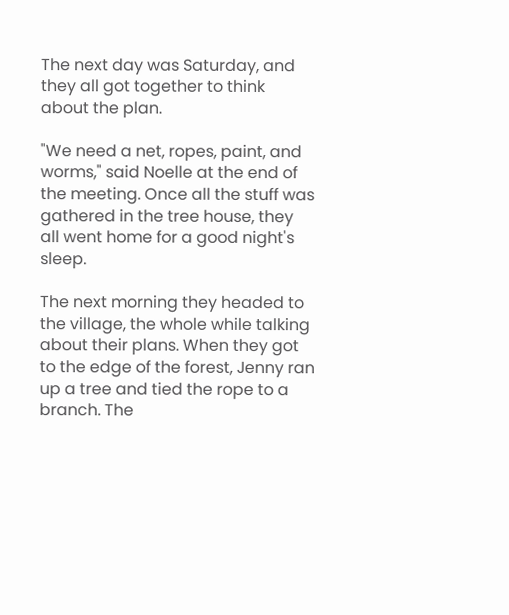The next day was Saturday, and they all got together to think about the plan.

"We need a net, ropes, paint, and worms," said Noelle at the end of the meeting. Once all the stuff was gathered in the tree house, they all went home for a good night's sleep.

The next morning they headed to the village, the whole while talking about their plans. When they got to the edge of the forest, Jenny ran up a tree and tied the rope to a branch. The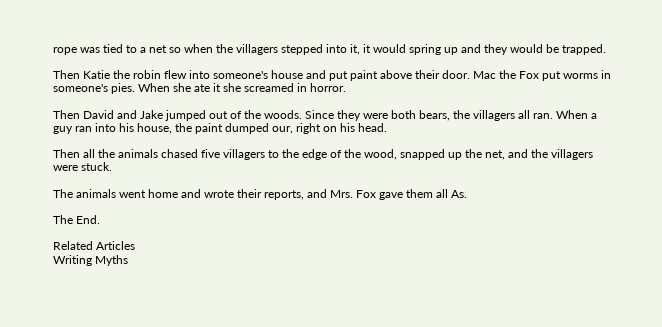rope was tied to a net so when the villagers stepped into it, it would spring up and they would be trapped.

Then Katie the robin flew into someone's house and put paint above their door. Mac the Fox put worms in someone's pies. When she ate it she screamed in horror.

Then David and Jake jumped out of the woods. Since they were both bears, the villagers all ran. When a guy ran into his house, the paint dumped our, right on his head.

Then all the animals chased five villagers to the edge of the wood, snapped up the net, and the villagers were stuck.

The animals went home and wrote their reports, and Mrs. Fox gave them all As.

The End.

Related Articles
Writing Myths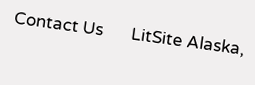Contact Us       LitSite Alaska,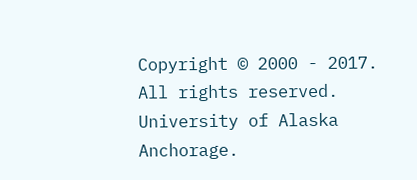Copyright © 2000 - 2017. All rights reserved. University of Alaska Anchorage.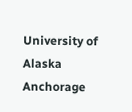University of Alaska Anchorage